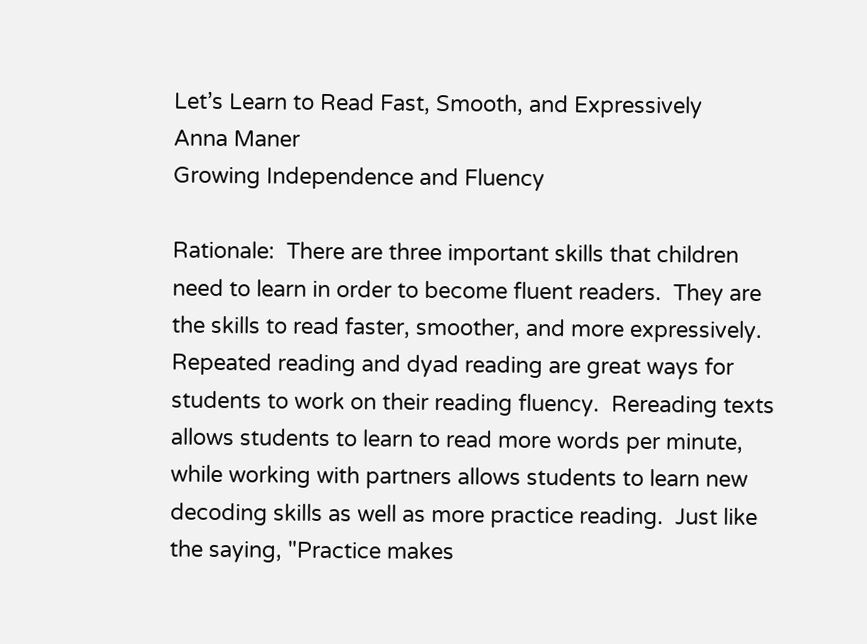Let’s Learn to Read Fast, Smooth, and Expressively
Anna Maner
Growing Independence and Fluency

Rationale:  There are three important skills that children need to learn in order to become fluent readers.  They are the skills to read faster, smoother, and more expressively.  Repeated reading and dyad reading are great ways for students to work on their reading fluency.  Rereading texts allows students to learn to read more words per minute, while working with partners allows students to learn new decoding skills as well as more practice reading.  Just like the saying, "Practice makes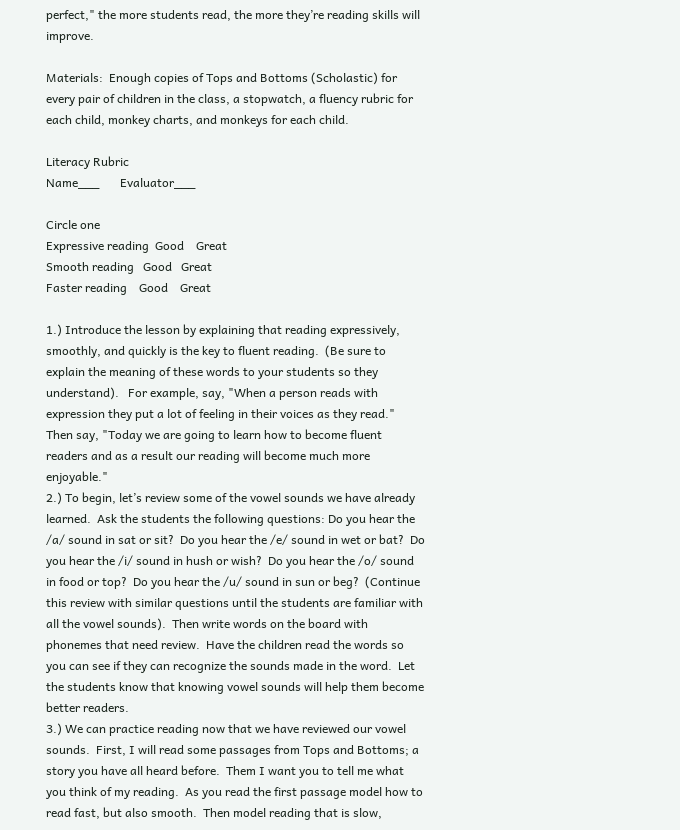perfect," the more students read, the more they’re reading skills will improve.

Materials:  Enough copies of Tops and Bottoms (Scholastic) for every pair of children in the class, a stopwatch, a fluency rubric for each child, monkey charts, and monkeys for each child.

Literacy Rubric
Name___       Evaluator___

Circle one
Expressive reading  Good    Great
Smooth reading   Good   Great
Faster reading    Good    Great

1.) Introduce the lesson by explaining that reading expressively, smoothly, and quickly is the key to fluent reading.  (Be sure to explain the meaning of these words to your students so they understand).   For example, say, "When a person reads with expression they put a lot of feeling in their voices as they read."  Then say, "Today we are going to learn how to become fluent readers and as a result our reading will become much more enjoyable."
2.) To begin, let’s review some of the vowel sounds we have already learned.  Ask the students the following questions: Do you hear the /a/ sound in sat or sit?  Do you hear the /e/ sound in wet or bat?  Do you hear the /i/ sound in hush or wish?  Do you hear the /o/ sound in food or top?  Do you hear the /u/ sound in sun or beg?  (Continue this review with similar questions until the students are familiar with all the vowel sounds).  Then write words on the board with phonemes that need review.  Have the children read the words so you can see if they can recognize the sounds made in the word.  Let the students know that knowing vowel sounds will help them become better readers.
3.) We can practice reading now that we have reviewed our vowel sounds.  First, I will read some passages from Tops and Bottoms; a story you have all heard before.  Them I want you to tell me what you think of my reading.  As you read the first passage model how to read fast, but also smooth.  Then model reading that is slow,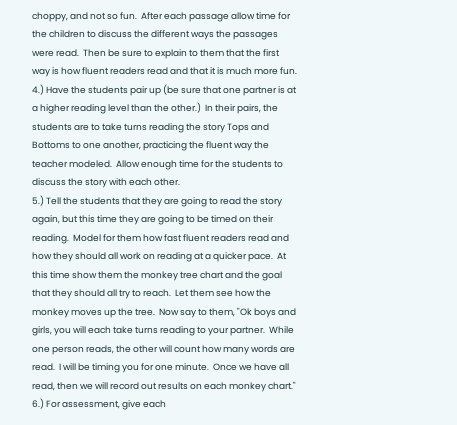choppy, and not so fun.  After each passage allow time for the children to discuss the different ways the passages were read.  Then be sure to explain to them that the first way is how fluent readers read and that it is much more fun.
4.) Have the students pair up (be sure that one partner is at a higher reading level than the other.)  In their pairs, the students are to take turns reading the story Tops and Bottoms to one another, practicing the fluent way the teacher modeled.  Allow enough time for the students to discuss the story with each other.
5.) Tell the students that they are going to read the story again, but this time they are going to be timed on their reading.  Model for them how fast fluent readers read and how they should all work on reading at a quicker pace.  At this time show them the monkey tree chart and the goal that they should all try to reach.  Let them see how the monkey moves up the tree.  Now say to them, "Ok boys and girls, you will each take turns reading to your partner.  While one person reads, the other will count how many words are read.  I will be timing you for one minute.  Once we have all read, then we will record out results on each monkey chart."
6.) For assessment, give each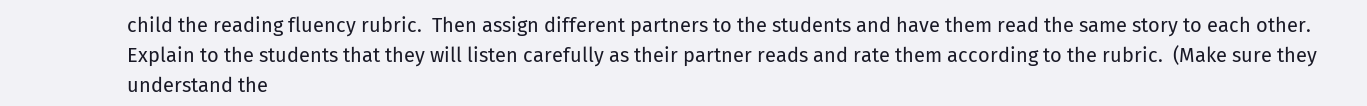child the reading fluency rubric.  Then assign different partners to the students and have them read the same story to each other.  Explain to the students that they will listen carefully as their partner reads and rate them according to the rubric.  (Make sure they understand the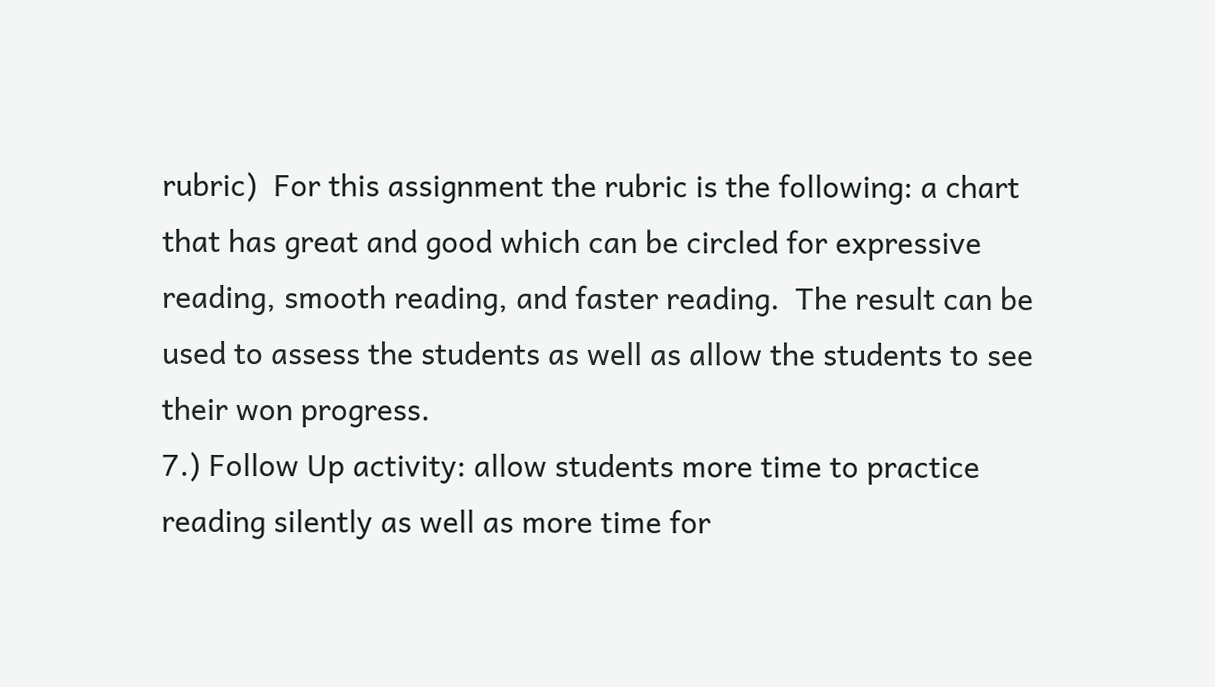rubric)  For this assignment the rubric is the following: a chart that has great and good which can be circled for expressive reading, smooth reading, and faster reading.  The result can be used to assess the students as well as allow the students to see their won progress.
7.) Follow Up activity: allow students more time to practice reading silently as well as more time for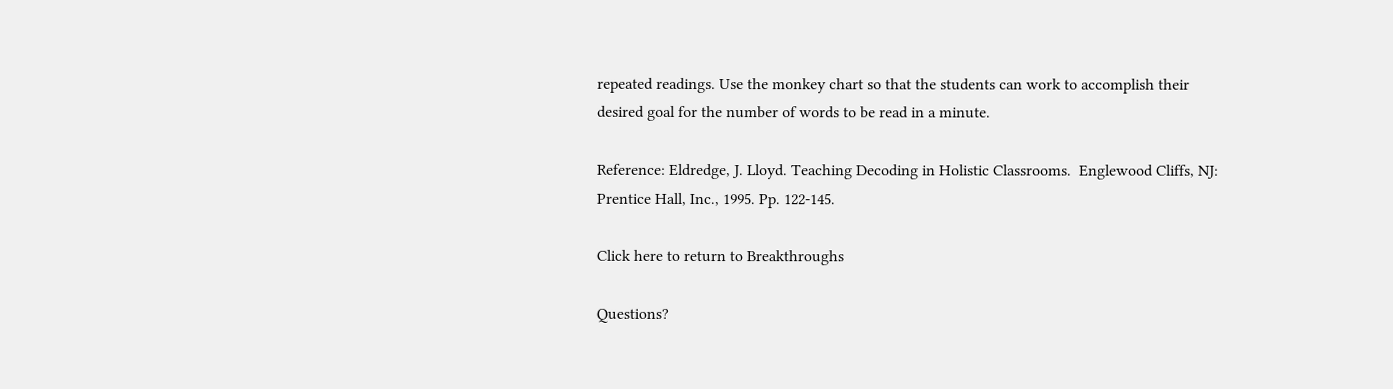repeated readings. Use the monkey chart so that the students can work to accomplish their desired goal for the number of words to be read in a minute.

Reference: Eldredge, J. Lloyd. Teaching Decoding in Holistic Classrooms.  Englewood Cliffs, NJ: Prentice Hall, Inc., 1995. Pp. 122-145.

Click here to return to Breakthroughs

Questions?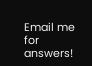Email me for answers!